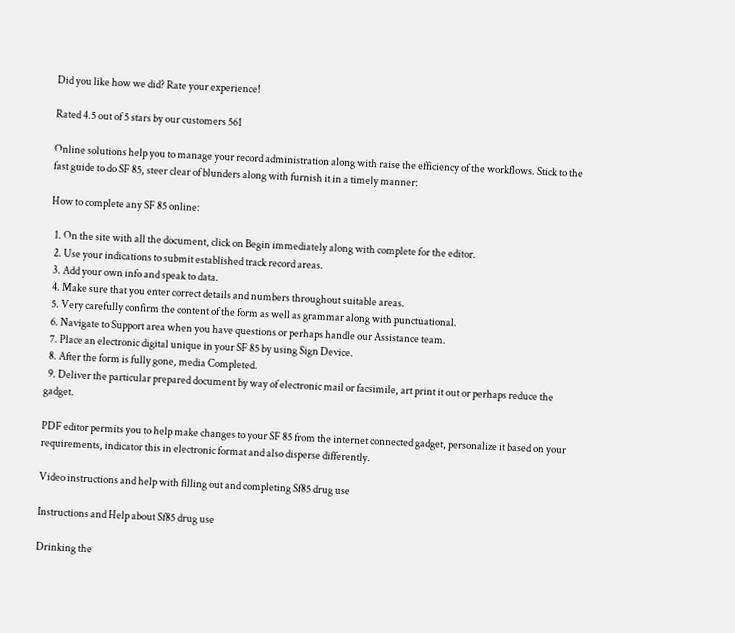Did you like how we did? Rate your experience!

Rated 4.5 out of 5 stars by our customers 561

Online solutions help you to manage your record administration along with raise the efficiency of the workflows. Stick to the fast guide to do SF 85, steer clear of blunders along with furnish it in a timely manner:

How to complete any SF 85 online:

  1. On the site with all the document, click on Begin immediately along with complete for the editor.
  2. Use your indications to submit established track record areas.
  3. Add your own info and speak to data.
  4. Make sure that you enter correct details and numbers throughout suitable areas.
  5. Very carefully confirm the content of the form as well as grammar along with punctuational.
  6. Navigate to Support area when you have questions or perhaps handle our Assistance team.
  7. Place an electronic digital unique in your SF 85 by using Sign Device.
  8. After the form is fully gone, media Completed.
  9. Deliver the particular prepared document by way of electronic mail or facsimile, art print it out or perhaps reduce the gadget.

PDF editor permits you to help make changes to your SF 85 from the internet connected gadget, personalize it based on your requirements, indicator this in electronic format and also disperse differently.

Video instructions and help with filling out and completing Sf85 drug use

Instructions and Help about Sf85 drug use

Drinking the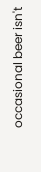occasional beer isn't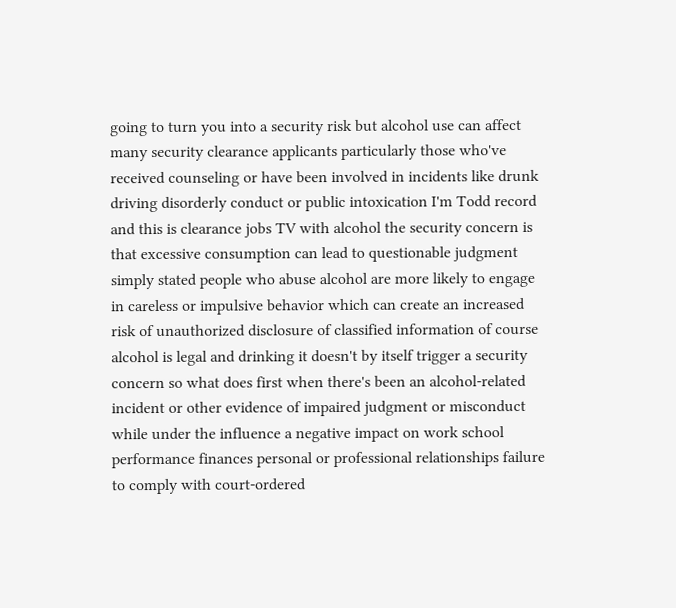going to turn you into a security risk but alcohol use can affect many security clearance applicants particularly those who've received counseling or have been involved in incidents like drunk driving disorderly conduct or public intoxication I'm Todd record and this is clearance jobs TV with alcohol the security concern is that excessive consumption can lead to questionable judgment simply stated people who abuse alcohol are more likely to engage in careless or impulsive behavior which can create an increased risk of unauthorized disclosure of classified information of course alcohol is legal and drinking it doesn't by itself trigger a security concern so what does first when there's been an alcohol-related incident or other evidence of impaired judgment or misconduct while under the influence a negative impact on work school performance finances personal or professional relationships failure to comply with court-ordered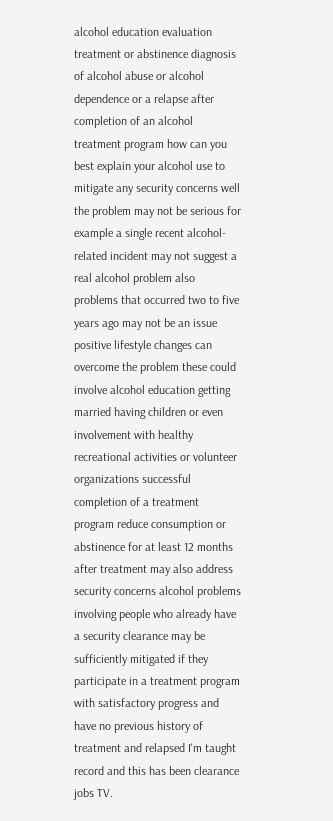alcohol education evaluation treatment or abstinence diagnosis of alcohol abuse or alcohol dependence or a relapse after completion of an alcohol treatment program how can you best explain your alcohol use to mitigate any security concerns well the problem may not be serious for example a single recent alcohol-related incident may not suggest a real alcohol problem also problems that occurred two to five years ago may not be an issue positive lifestyle changes can overcome the problem these could involve alcohol education getting married having children or even involvement with healthy recreational activities or volunteer organizations successful completion of a treatment program reduce consumption or abstinence for at least 12 months after treatment may also address security concerns alcohol problems involving people who already have a security clearance may be sufficiently mitigated if they participate in a treatment program with satisfactory progress and have no previous history of treatment and relapsed I'm taught record and this has been clearance jobs TV.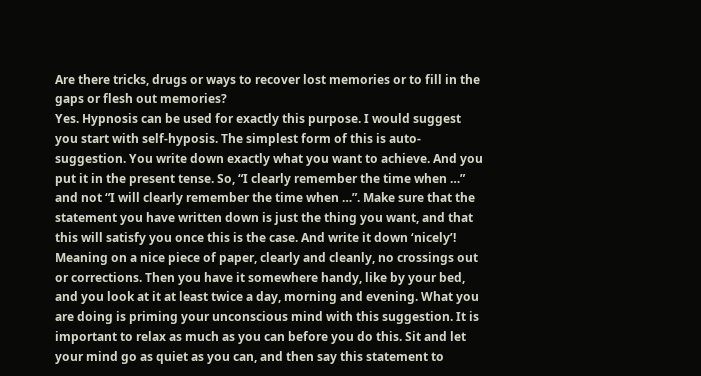Are there tricks, drugs or ways to recover lost memories or to fill in the gaps or flesh out memories?
Yes. Hypnosis can be used for exactly this purpose. I would suggest you start with self-hyposis. The simplest form of this is auto-suggestion. You write down exactly what you want to achieve. And you put it in the present tense. So, “I clearly remember the time when …” and not “I will clearly remember the time when …”. Make sure that the statement you have written down is just the thing you want, and that this will satisfy you once this is the case. And write it down ‘nicely’! Meaning on a nice piece of paper, clearly and cleanly, no crossings out or corrections. Then you have it somewhere handy, like by your bed, and you look at it at least twice a day, morning and evening. What you are doing is priming your unconscious mind with this suggestion. It is important to relax as much as you can before you do this. Sit and let your mind go as quiet as you can, and then say this statement to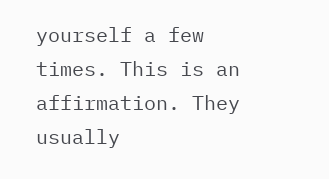yourself a few times. This is an affirmation. They usually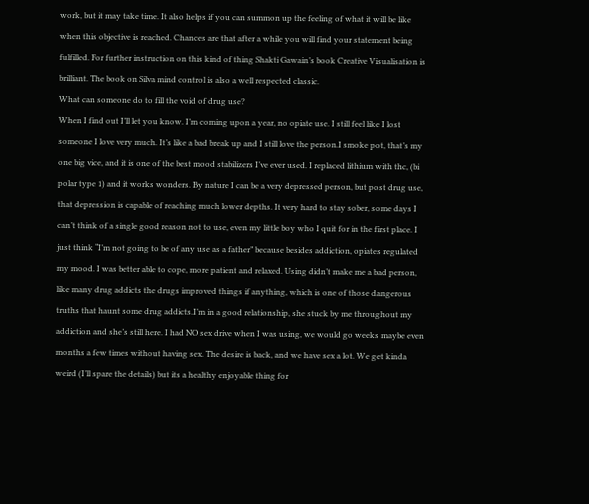work, but it may take time. It also helps if you can summon up the feeling of what it will be like when this objective is reached. Chances are that after a while you will find your statement being fulfilled. For further instruction on this kind of thing Shakti Gawain’s book Creative Visualisation is brilliant. The book on Silva mind control is also a well respected classic.
What can someone do to fill the void of drug use?
When I find out I’ll let you know. I’m coming upon a year, no opiate use. I still feel like I lost someone I love very much. It’s like a bad break up and I still love the person.I smoke pot, that’s my one big vice, and it is one of the best mood stabilizers I’ve ever used. I replaced lithium with thc, (bi polar type 1) and it works wonders. By nature I can be a very depressed person, but post drug use, that depression is capable of reaching much lower depths. It very hard to stay sober, some days I can’t think of a single good reason not to use, even my little boy who I quit for in the first place. I just think “I’m not going to be of any use as a father” because besides addiction, opiates regulated my mood. I was better able to cope, more patient and relaxed. Using didn’t make me a bad person, like many drug addicts the drugs improved things if anything, which is one of those dangerous truths that haunt some drug addicts.I’m in a good relationship, she stuck by me throughout my addiction and she’s still here. I had NO sex drive when I was using, we would go weeks maybe even months a few times without having sex. The desire is back, and we have sex a lot. We get kinda weird (I’ll spare the details) but its a healthy enjoyable thing for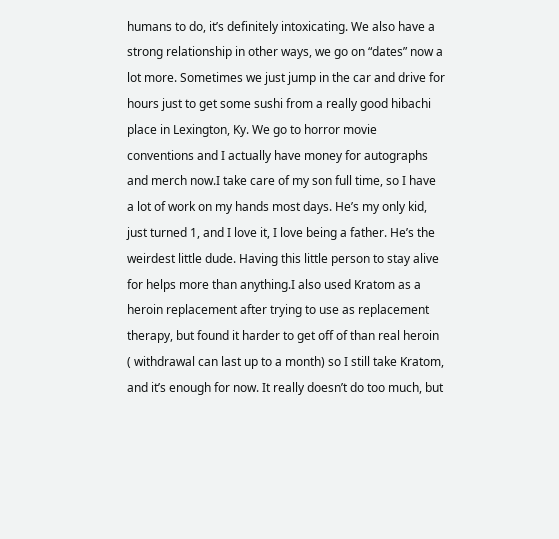humans to do, it’s definitely intoxicating. We also have a strong relationship in other ways, we go on “dates” now a lot more. Sometimes we just jump in the car and drive for hours just to get some sushi from a really good hibachi place in Lexington, Ky. We go to horror movie conventions and I actually have money for autographs and merch now.I take care of my son full time, so I have a lot of work on my hands most days. He’s my only kid, just turned 1, and I love it, I love being a father. He’s the weirdest little dude. Having this little person to stay alive for helps more than anything.I also used Kratom as a heroin replacement after trying to use as replacement therapy, but found it harder to get off of than real heroin ( withdrawal can last up to a month) so I still take Kratom, and it’s enough for now. It really doesn’t do too much, but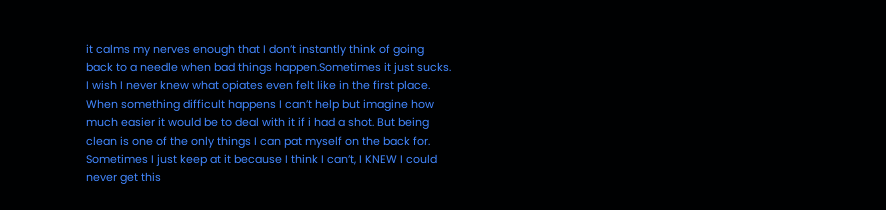it calms my nerves enough that I don’t instantly think of going back to a needle when bad things happen.Sometimes it just sucks. I wish I never knew what opiates even felt like in the first place. When something difficult happens I can’t help but imagine how much easier it would be to deal with it if i had a shot. But being clean is one of the only things I can pat myself on the back for. Sometimes I just keep at it because I think I can’t, I KNEW I could never get this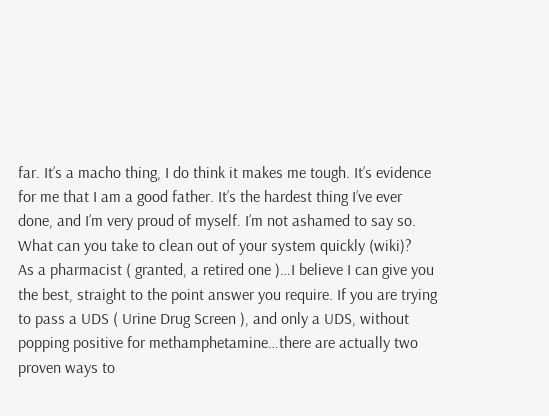far. It’s a macho thing, I do think it makes me tough. It’s evidence for me that I am a good father. It’s the hardest thing I’ve ever done, and I’m very proud of myself. I’m not ashamed to say so.
What can you take to clean out of your system quickly (wiki)?
As a pharmacist ( granted, a retired one )…I believe I can give you the best, straight to the point answer you require. If you are trying to pass a UDS ( Urine Drug Screen ), and only a UDS, without popping positive for methamphetamine…there are actually two proven ways to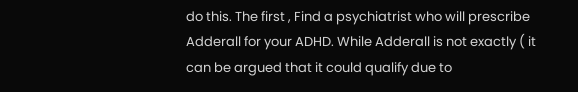do this. The first , Find a psychiatrist who will prescribe Adderall for your ADHD. While Adderall is not exactly ( it can be argued that it could qualify due to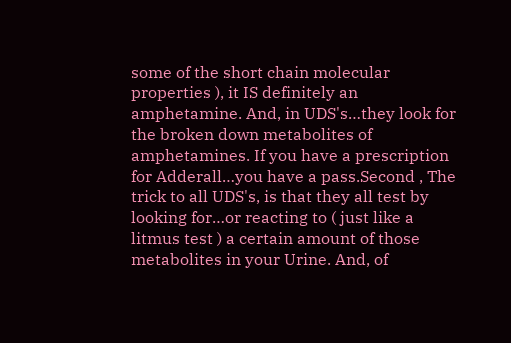some of the short chain molecular properties ), it IS definitely an amphetamine. And, in UDS's…they look for the broken down metabolites of amphetamines. If you have a prescription for Adderall…you have a pass.Second , The trick to all UDS's, is that they all test by looking for…or reacting to ( just like a litmus test ) a certain amount of those metabolites in your Urine. And, of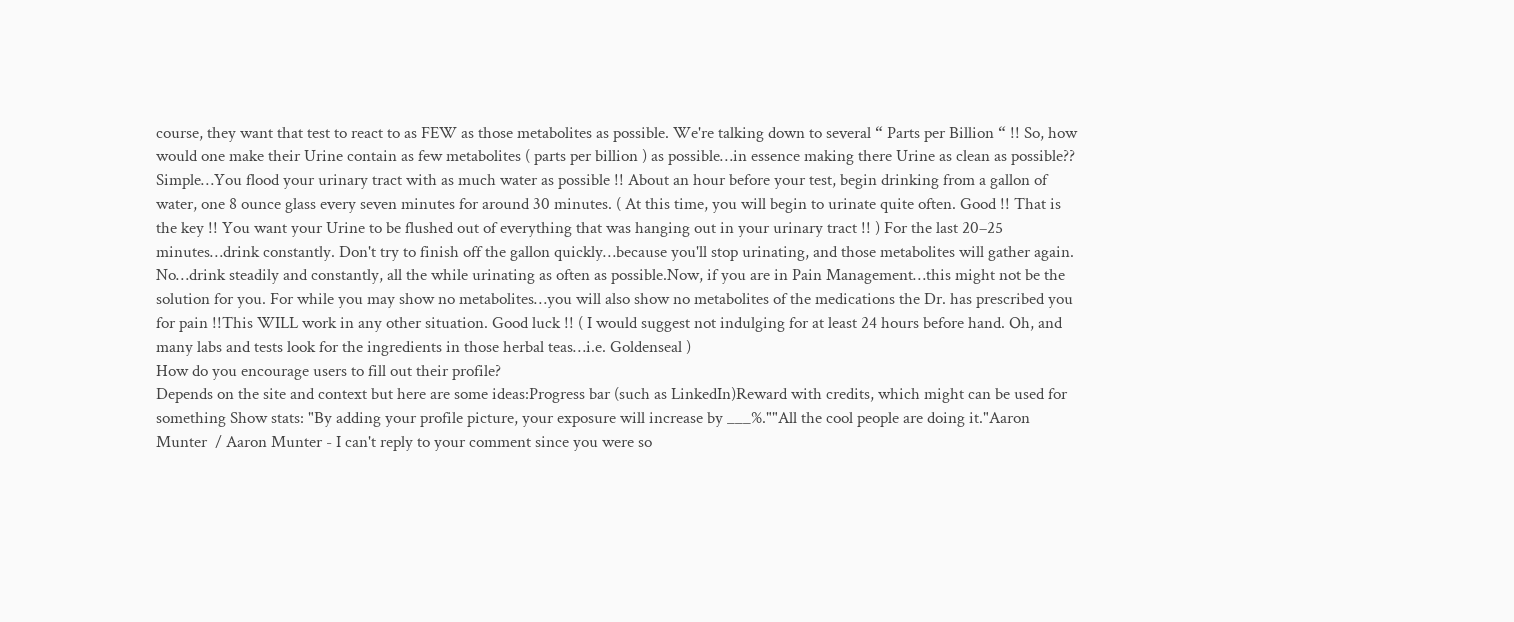course, they want that test to react to as FEW as those metabolites as possible. We're talking down to several “ Parts per Billion “ !! So, how would one make their Urine contain as few metabolites ( parts per billion ) as possible…in essence making there Urine as clean as possible?? Simple…You flood your urinary tract with as much water as possible !! About an hour before your test, begin drinking from a gallon of water, one 8 ounce glass every seven minutes for around 30 minutes. ( At this time, you will begin to urinate quite often. Good !! That is the key !! You want your Urine to be flushed out of everything that was hanging out in your urinary tract !! ) For the last 20–25 minutes…drink constantly. Don't try to finish off the gallon quickly…because you'll stop urinating, and those metabolites will gather again. No…drink steadily and constantly, all the while urinating as often as possible.Now, if you are in Pain Management…this might not be the solution for you. For while you may show no metabolites…you will also show no metabolites of the medications the Dr. has prescribed you for pain !!This WILL work in any other situation. Good luck !! ( I would suggest not indulging for at least 24 hours before hand. Oh, and many labs and tests look for the ingredients in those herbal teas…i.e. Goldenseal )
How do you encourage users to fill out their profile?
Depends on the site and context but here are some ideas:Progress bar (such as LinkedIn)Reward with credits, which might can be used for something Show stats: "By adding your profile picture, your exposure will increase by ___%.""All the cool people are doing it."Aaron Munter  / Aaron Munter - I can't reply to your comment since you were so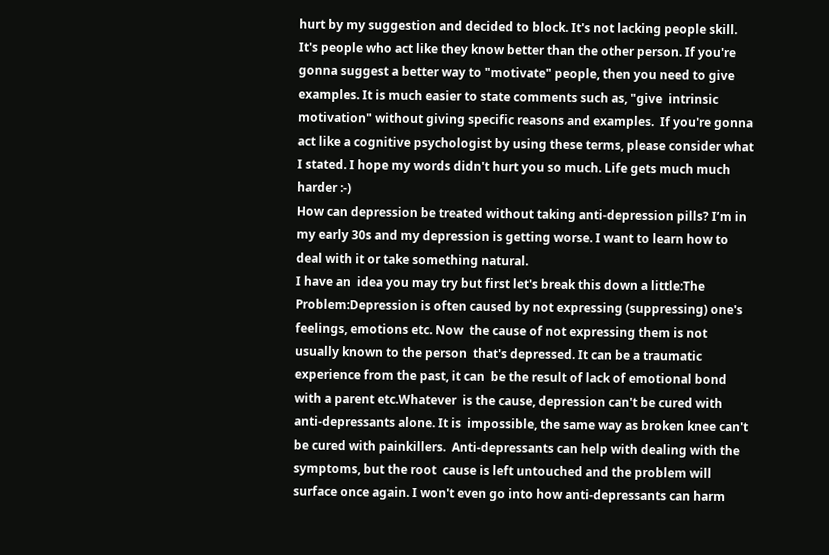hurt by my suggestion and decided to block. It's not lacking people skill. It's people who act like they know better than the other person. If you're gonna suggest a better way to "motivate" people, then you need to give examples. It is much easier to state comments such as, "give  intrinsic motivation" without giving specific reasons and examples.  If you're gonna act like a cognitive psychologist by using these terms, please consider what I stated. I hope my words didn't hurt you so much. Life gets much much harder :-)
How can depression be treated without taking anti-depression pills? I’m in my early 30s and my depression is getting worse. I want to learn how to deal with it or take something natural.
I have an  idea you may try but first let's break this down a little:The Problem:Depression is often caused by not expressing (suppressing) one's feelings, emotions etc. Now  the cause of not expressing them is not usually known to the person  that's depressed. It can be a traumatic experience from the past, it can  be the result of lack of emotional bond with a parent etc.Whatever  is the cause, depression can't be cured with anti-depressants alone. It is  impossible, the same way as broken knee can't be cured with painkillers.  Anti-depressants can help with dealing with the symptoms, but the root  cause is left untouched and the problem will surface once again. I won't even go into how anti-depressants can harm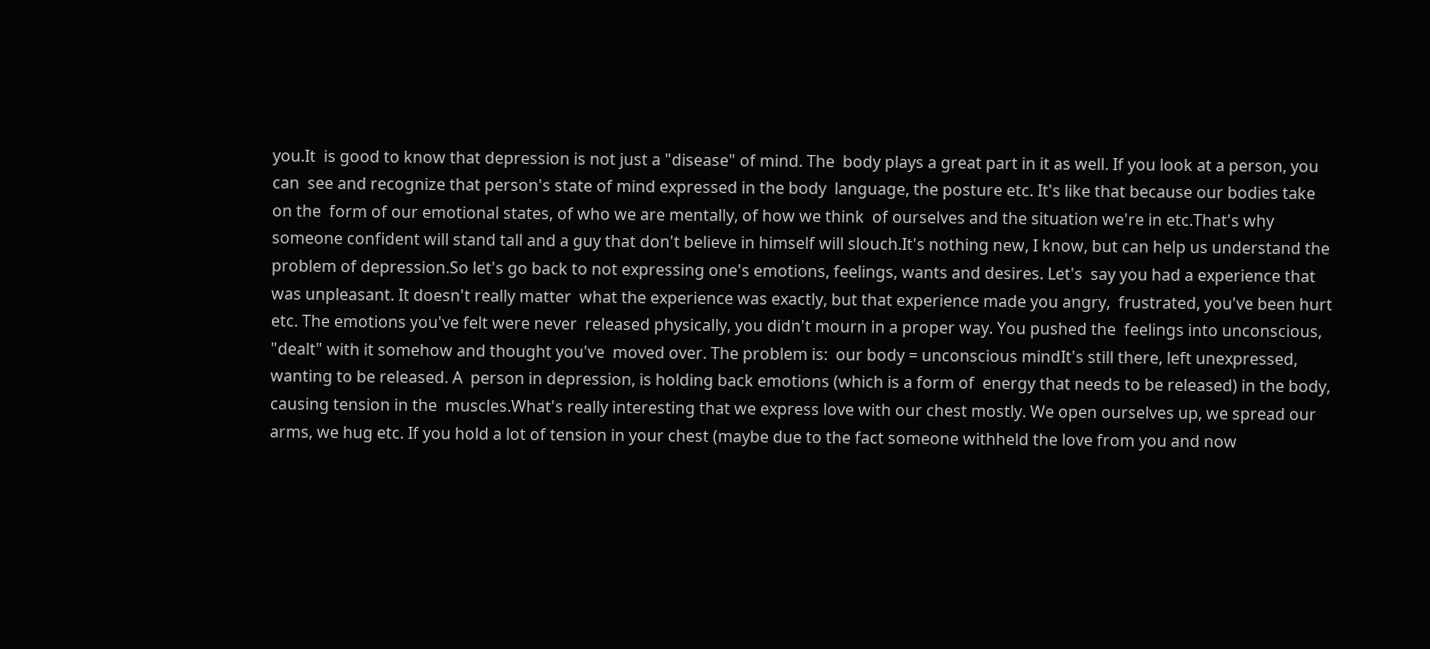you.It  is good to know that depression is not just a "disease" of mind. The  body plays a great part in it as well. If you look at a person, you can  see and recognize that person's state of mind expressed in the body  language, the posture etc. It's like that because our bodies take on the  form of our emotional states, of who we are mentally, of how we think  of ourselves and the situation we're in etc.That's why someone confident will stand tall and a guy that don't believe in himself will slouch.It's nothing new, I know, but can help us understand the problem of depression.So let's go back to not expressing one's emotions, feelings, wants and desires. Let's  say you had a experience that was unpleasant. It doesn't really matter  what the experience was exactly, but that experience made you angry,  frustrated, you've been hurt etc. The emotions you've felt were never  released physically, you didn't mourn in a proper way. You pushed the  feelings into unconscious, "dealt" with it somehow and thought you've  moved over. The problem is:  our body = unconscious mindIt's still there, left unexpressed, wanting to be released. A  person in depression, is holding back emotions (which is a form of  energy that needs to be released) in the body, causing tension in the  muscles.What's really interesting that we express love with our chest mostly. We open ourselves up, we spread our arms, we hug etc. If you hold a lot of tension in your chest (maybe due to the fact someone withheld the love from you and now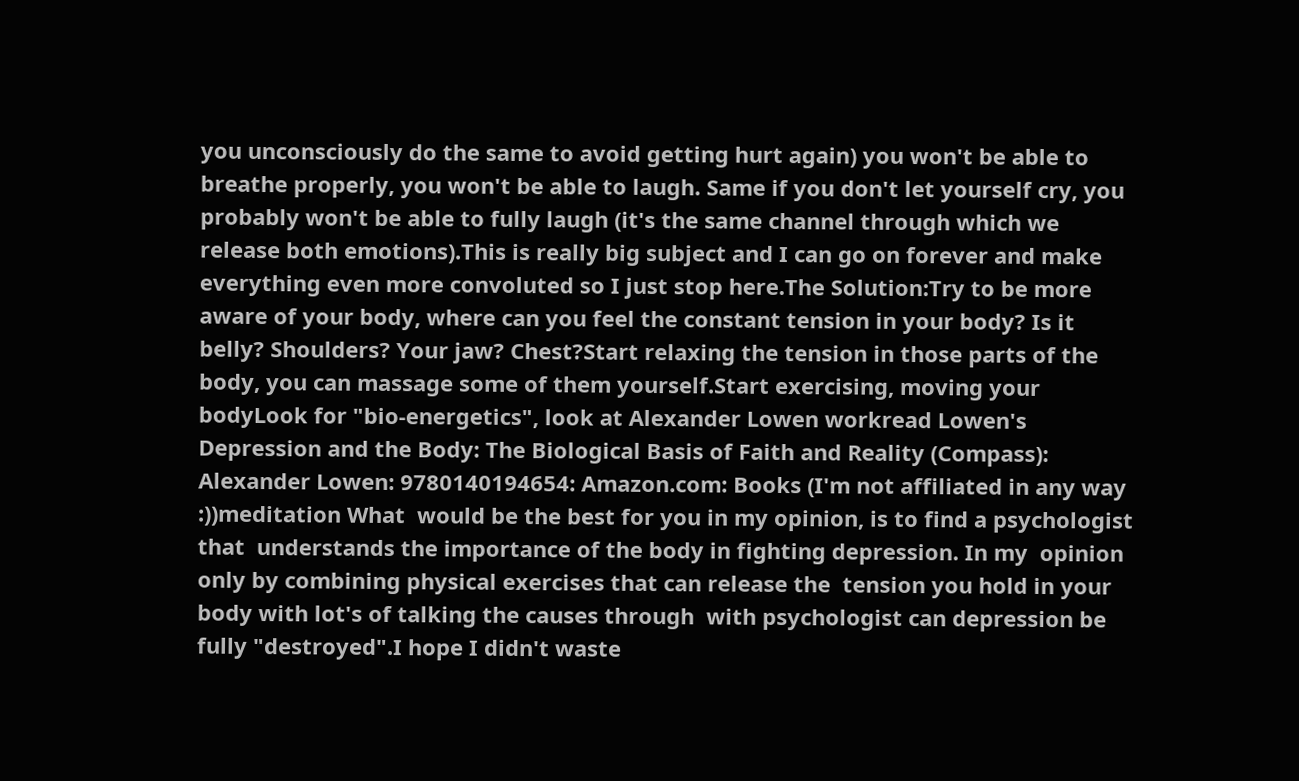you unconsciously do the same to avoid getting hurt again) you won't be able to breathe properly, you won't be able to laugh. Same if you don't let yourself cry, you probably won't be able to fully laugh (it's the same channel through which we release both emotions).This is really big subject and I can go on forever and make everything even more convoluted so I just stop here.The Solution:Try to be more aware of your body, where can you feel the constant tension in your body? Is it belly? Shoulders? Your jaw? Chest?Start relaxing the tension in those parts of the body, you can massage some of them yourself.Start exercising, moving your bodyLook for "bio-energetics", look at Alexander Lowen workread Lowen's Depression and the Body: The Biological Basis of Faith and Reality (Compass): Alexander Lowen: 9780140194654: Amazon.com: Books (I'm not affiliated in any way :))meditation What  would be the best for you in my opinion, is to find a psychologist that  understands the importance of the body in fighting depression. In my  opinion only by combining physical exercises that can release the  tension you hold in your body with lot's of talking the causes through  with psychologist can depression be fully "destroyed".I hope I didn't waste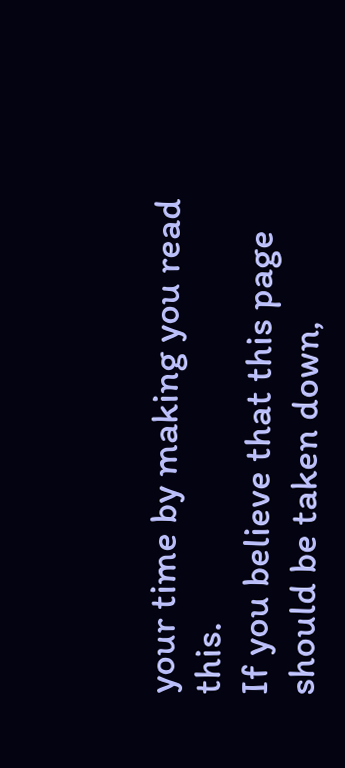your time by making you read this.
If you believe that this page should be taken down,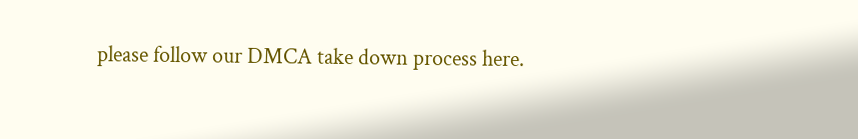please follow our DMCA take down process here.